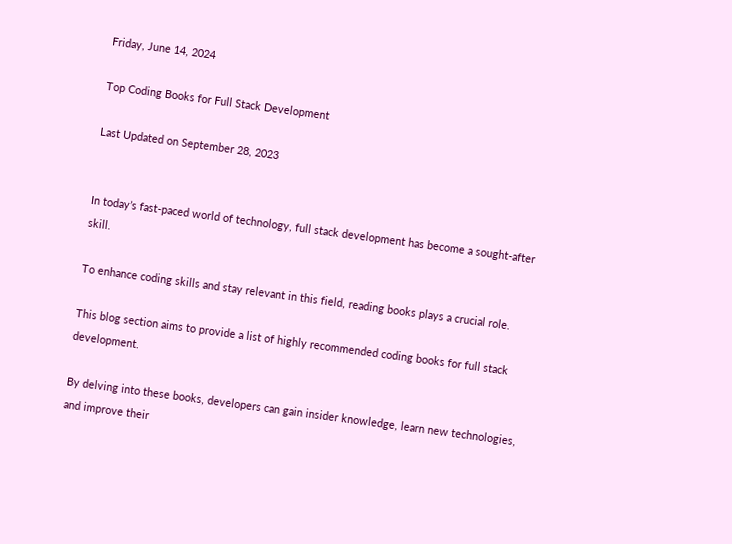Friday, June 14, 2024

Top Coding Books for Full Stack Development

Last Updated on September 28, 2023


In today’s fast-paced world of technology, full stack development has become a sought-after skill.

To enhance coding skills and stay relevant in this field, reading books plays a crucial role.

This blog section aims to provide a list of highly recommended coding books for full stack development.

By delving into these books, developers can gain insider knowledge, learn new technologies, and improve their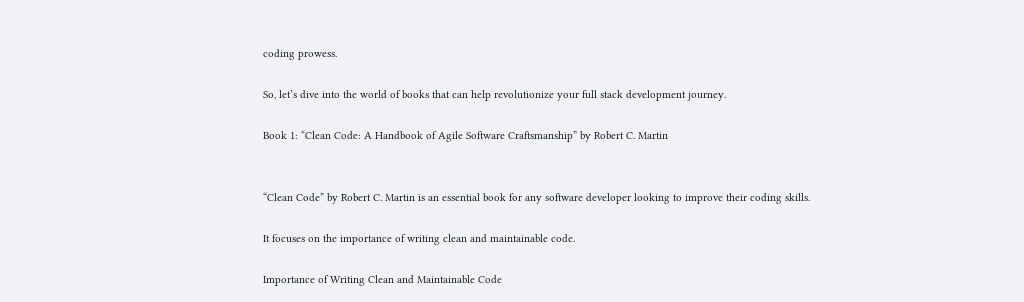coding prowess.

So, let’s dive into the world of books that can help revolutionize your full stack development journey.

Book 1: “Clean Code: A Handbook of Agile Software Craftsmanship” by Robert C. Martin


“Clean Code” by Robert C. Martin is an essential book for any software developer looking to improve their coding skills.

It focuses on the importance of writing clean and maintainable code.

Importance of Writing Clean and Maintainable Code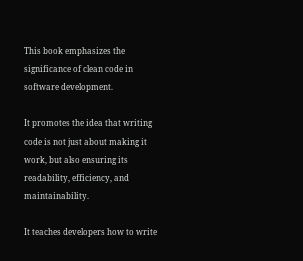This book emphasizes the significance of clean code in software development.

It promotes the idea that writing code is not just about making it work, but also ensuring its readability, efficiency, and maintainability.

It teaches developers how to write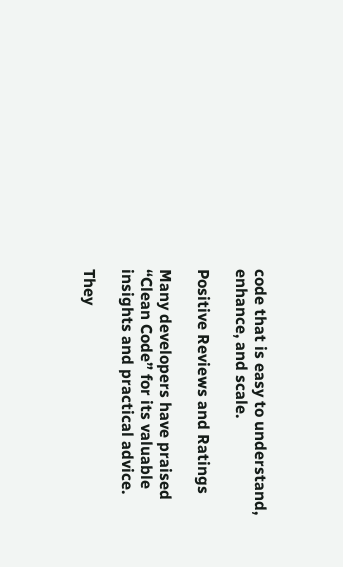code that is easy to understand, enhance, and scale.

Positive Reviews and Ratings

Many developers have praised “Clean Code” for its valuable insights and practical advice.

They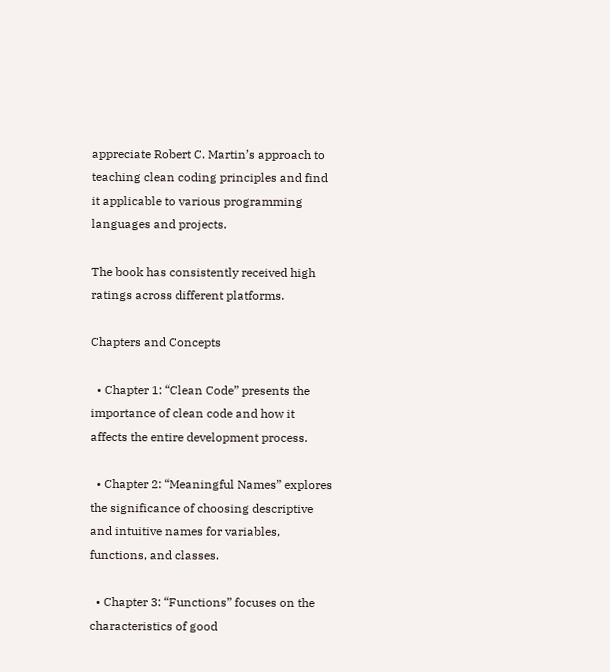appreciate Robert C. Martin’s approach to teaching clean coding principles and find it applicable to various programming languages and projects.

The book has consistently received high ratings across different platforms.

Chapters and Concepts

  • Chapter 1: “Clean Code” presents the importance of clean code and how it affects the entire development process.

  • Chapter 2: “Meaningful Names” explores the significance of choosing descriptive and intuitive names for variables, functions, and classes.

  • Chapter 3: “Functions” focuses on the characteristics of good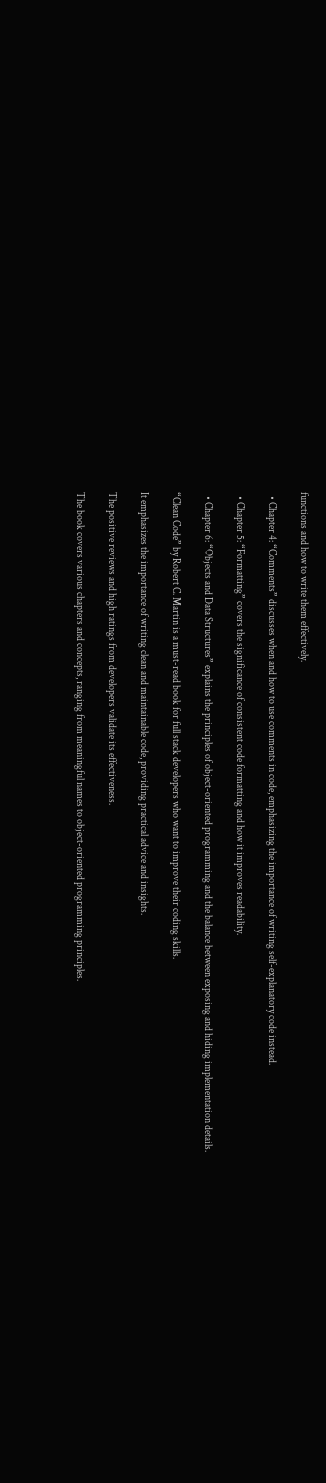functions and how to write them effectively.

  • Chapter 4: “Comments” discusses when and how to use comments in code, emphasizing the importance of writing self-explanatory code instead.

  • Chapter 5: “Formatting” covers the significance of consistent code formatting and how it improves readability.

  • Chapter 6: “Objects and Data Structures” explains the principles of object-oriented programming and the balance between exposing and hiding implementation details.

“Clean Code” by Robert C. Martin is a must-read book for full stack developers who want to improve their coding skills.

It emphasizes the importance of writing clean and maintainable code, providing practical advice and insights.

The positive reviews and high ratings from developers validate its effectiveness.

The book covers various chapters and concepts, ranging from meaningful names to object-oriented programming principles.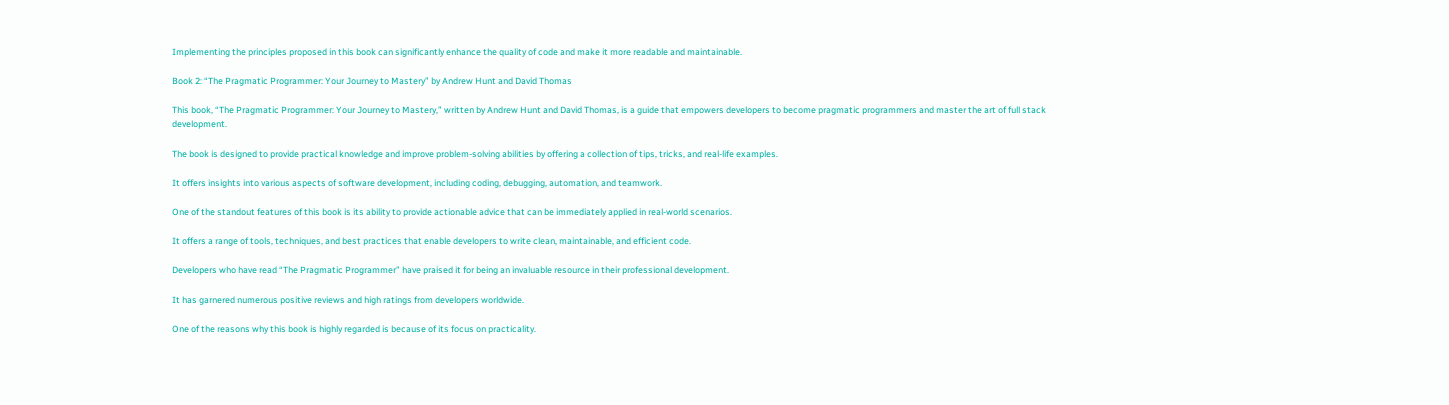Implementing the principles proposed in this book can significantly enhance the quality of code and make it more readable and maintainable.

Book 2: “The Pragmatic Programmer: Your Journey to Mastery” by Andrew Hunt and David Thomas

This book, “The Pragmatic Programmer: Your Journey to Mastery,” written by Andrew Hunt and David Thomas, is a guide that empowers developers to become pragmatic programmers and master the art of full stack development.

The book is designed to provide practical knowledge and improve problem-solving abilities by offering a collection of tips, tricks, and real-life examples.

It offers insights into various aspects of software development, including coding, debugging, automation, and teamwork.

One of the standout features of this book is its ability to provide actionable advice that can be immediately applied in real-world scenarios.

It offers a range of tools, techniques, and best practices that enable developers to write clean, maintainable, and efficient code.

Developers who have read “The Pragmatic Programmer” have praised it for being an invaluable resource in their professional development.

It has garnered numerous positive reviews and high ratings from developers worldwide.

One of the reasons why this book is highly regarded is because of its focus on practicality.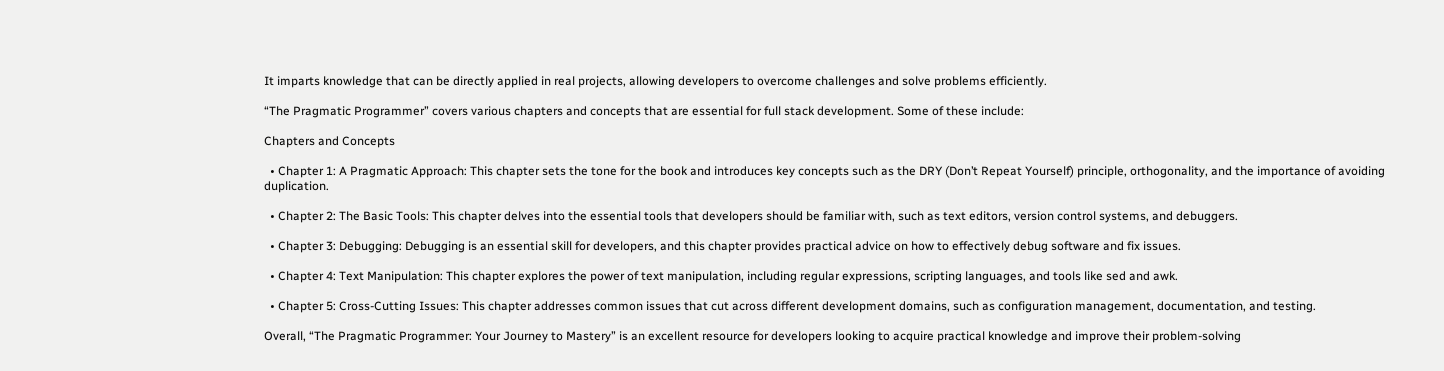It imparts knowledge that can be directly applied in real projects, allowing developers to overcome challenges and solve problems efficiently.

“The Pragmatic Programmer” covers various chapters and concepts that are essential for full stack development. Some of these include:

Chapters and Concepts

  • Chapter 1: A Pragmatic Approach: This chapter sets the tone for the book and introduces key concepts such as the DRY (Don’t Repeat Yourself) principle, orthogonality, and the importance of avoiding duplication.

  • Chapter 2: The Basic Tools: This chapter delves into the essential tools that developers should be familiar with, such as text editors, version control systems, and debuggers.

  • Chapter 3: Debugging: Debugging is an essential skill for developers, and this chapter provides practical advice on how to effectively debug software and fix issues.

  • Chapter 4: Text Manipulation: This chapter explores the power of text manipulation, including regular expressions, scripting languages, and tools like sed and awk.

  • Chapter 5: Cross-Cutting Issues: This chapter addresses common issues that cut across different development domains, such as configuration management, documentation, and testing.

Overall, “The Pragmatic Programmer: Your Journey to Mastery” is an excellent resource for developers looking to acquire practical knowledge and improve their problem-solving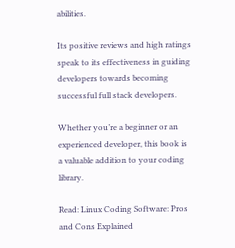abilities.

Its positive reviews and high ratings speak to its effectiveness in guiding developers towards becoming successful full stack developers.

Whether you’re a beginner or an experienced developer, this book is a valuable addition to your coding library.

Read: Linux Coding Software: Pros and Cons Explained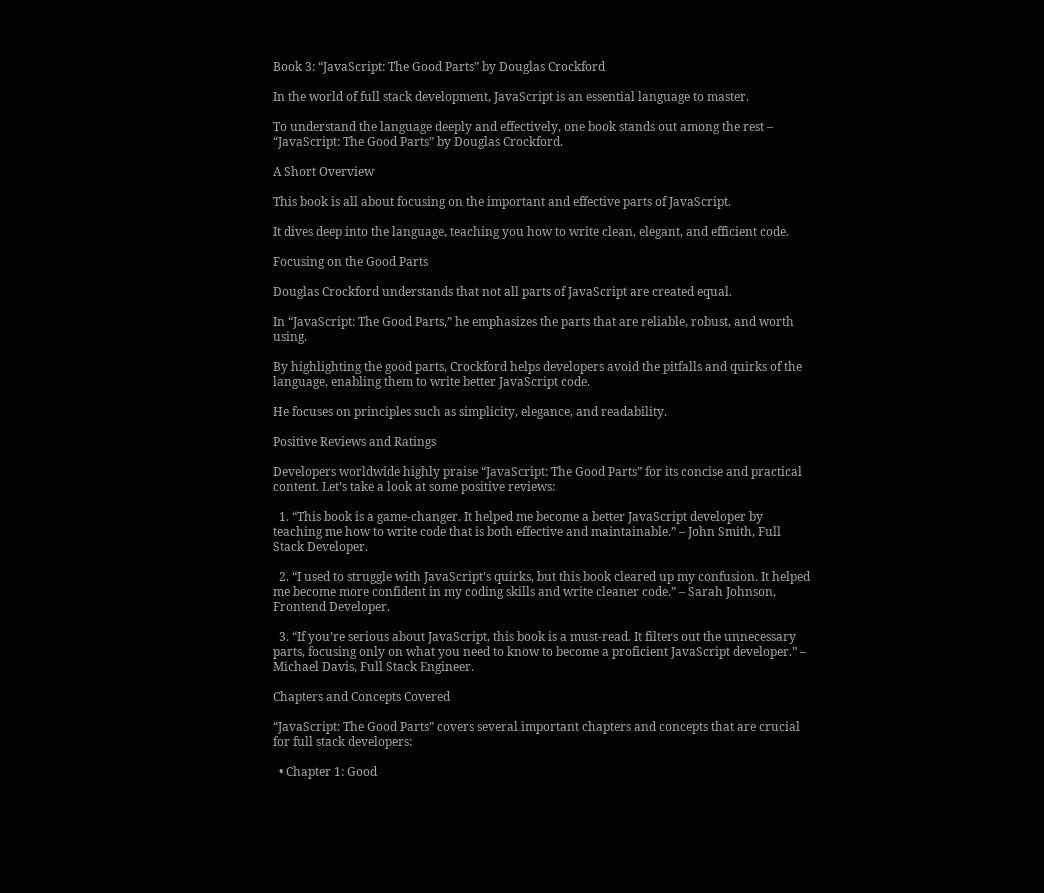Book 3: “JavaScript: The Good Parts” by Douglas Crockford

In the world of full stack development, JavaScript is an essential language to master.

To understand the language deeply and effectively, one book stands out among the rest – “JavaScript: The Good Parts” by Douglas Crockford.

A Short Overview

This book is all about focusing on the important and effective parts of JavaScript.

It dives deep into the language, teaching you how to write clean, elegant, and efficient code.

Focusing on the Good Parts

Douglas Crockford understands that not all parts of JavaScript are created equal.

In “JavaScript: The Good Parts,” he emphasizes the parts that are reliable, robust, and worth using.

By highlighting the good parts, Crockford helps developers avoid the pitfalls and quirks of the language, enabling them to write better JavaScript code.

He focuses on principles such as simplicity, elegance, and readability.

Positive Reviews and Ratings

Developers worldwide highly praise “JavaScript: The Good Parts” for its concise and practical content. Let’s take a look at some positive reviews:

  1. “This book is a game-changer. It helped me become a better JavaScript developer by teaching me how to write code that is both effective and maintainable.” – John Smith, Full Stack Developer.

  2. “I used to struggle with JavaScript’s quirks, but this book cleared up my confusion. It helped me become more confident in my coding skills and write cleaner code.” – Sarah Johnson, Frontend Developer.

  3. “If you’re serious about JavaScript, this book is a must-read. It filters out the unnecessary parts, focusing only on what you need to know to become a proficient JavaScript developer.” – Michael Davis, Full Stack Engineer.

Chapters and Concepts Covered

“JavaScript: The Good Parts” covers several important chapters and concepts that are crucial for full stack developers:

  • Chapter 1: Good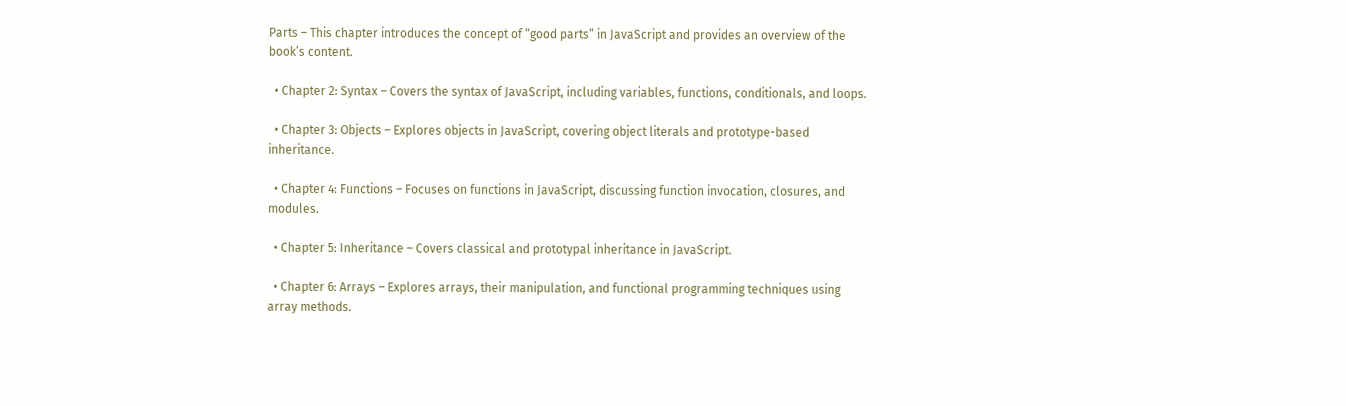Parts – This chapter introduces the concept of “good parts” in JavaScript and provides an overview of the book’s content.

  • Chapter 2: Syntax – Covers the syntax of JavaScript, including variables, functions, conditionals, and loops.

  • Chapter 3: Objects – Explores objects in JavaScript, covering object literals and prototype-based inheritance.

  • Chapter 4: Functions – Focuses on functions in JavaScript, discussing function invocation, closures, and modules.

  • Chapter 5: Inheritance – Covers classical and prototypal inheritance in JavaScript.

  • Chapter 6: Arrays – Explores arrays, their manipulation, and functional programming techniques using array methods.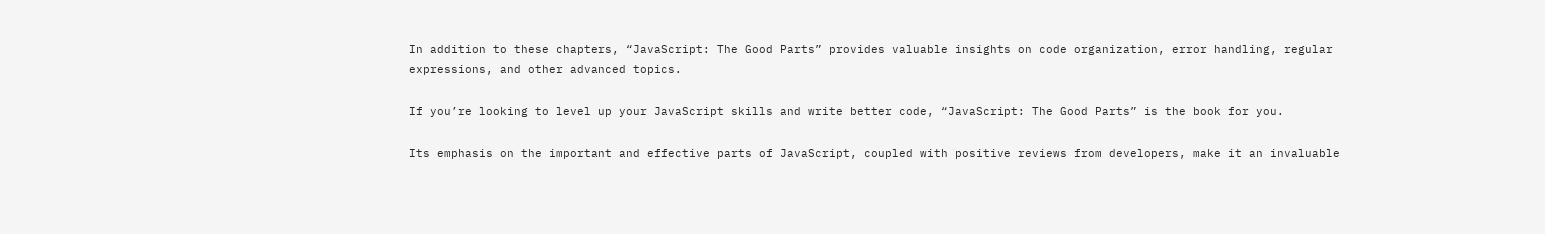In addition to these chapters, “JavaScript: The Good Parts” provides valuable insights on code organization, error handling, regular expressions, and other advanced topics.

If you’re looking to level up your JavaScript skills and write better code, “JavaScript: The Good Parts” is the book for you.

Its emphasis on the important and effective parts of JavaScript, coupled with positive reviews from developers, make it an invaluable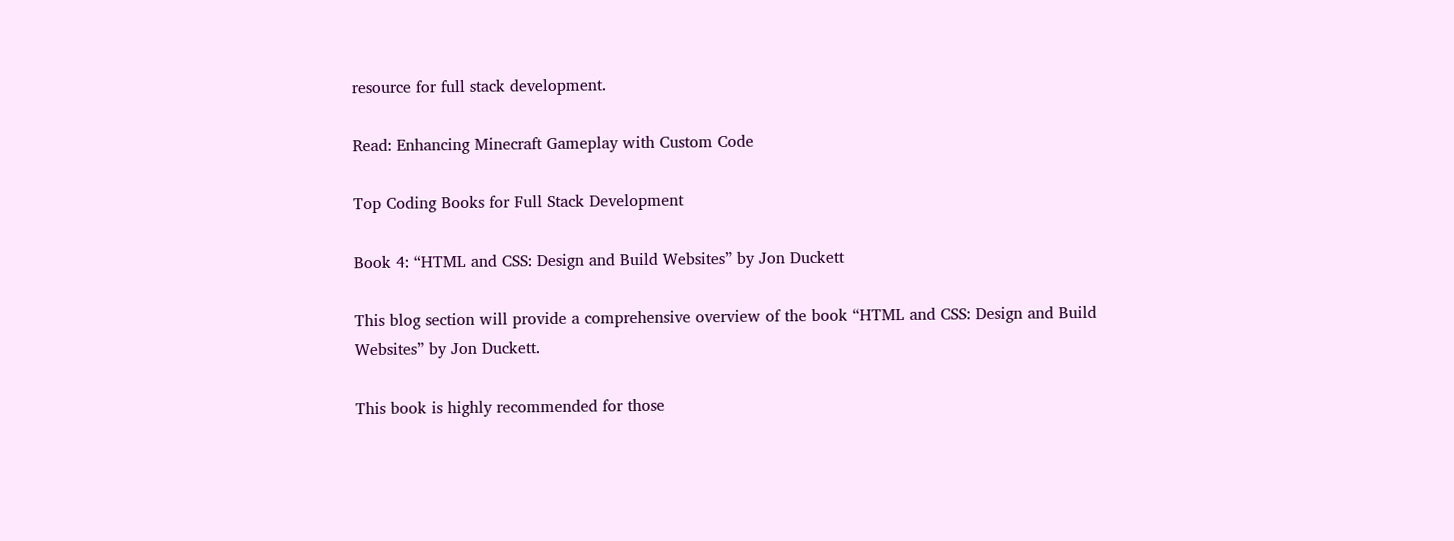resource for full stack development.

Read: Enhancing Minecraft Gameplay with Custom Code

Top Coding Books for Full Stack Development

Book 4: “HTML and CSS: Design and Build Websites” by Jon Duckett

This blog section will provide a comprehensive overview of the book “HTML and CSS: Design and Build Websites” by Jon Duckett.

This book is highly recommended for those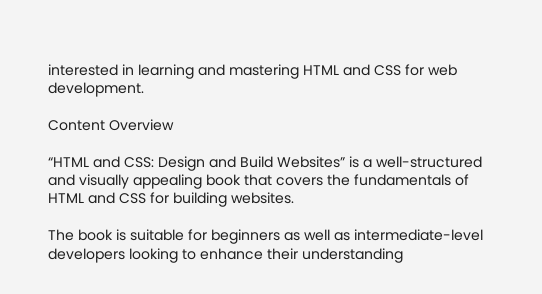interested in learning and mastering HTML and CSS for web development.

Content Overview

“HTML and CSS: Design and Build Websites” is a well-structured and visually appealing book that covers the fundamentals of HTML and CSS for building websites.

The book is suitable for beginners as well as intermediate-level developers looking to enhance their understanding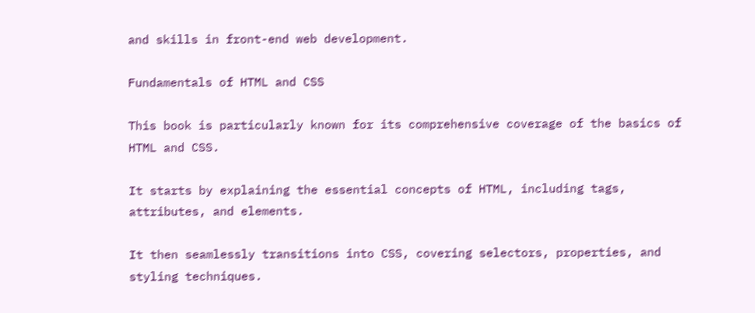and skills in front-end web development.

Fundamentals of HTML and CSS

This book is particularly known for its comprehensive coverage of the basics of HTML and CSS.

It starts by explaining the essential concepts of HTML, including tags, attributes, and elements.

It then seamlessly transitions into CSS, covering selectors, properties, and styling techniques.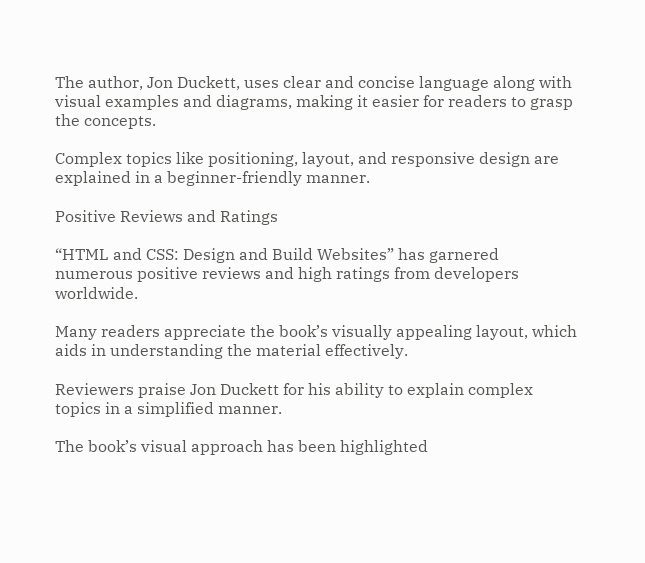The author, Jon Duckett, uses clear and concise language along with visual examples and diagrams, making it easier for readers to grasp the concepts.

Complex topics like positioning, layout, and responsive design are explained in a beginner-friendly manner.

Positive Reviews and Ratings

“HTML and CSS: Design and Build Websites” has garnered numerous positive reviews and high ratings from developers worldwide.

Many readers appreciate the book’s visually appealing layout, which aids in understanding the material effectively.

Reviewers praise Jon Duckett for his ability to explain complex topics in a simplified manner.

The book’s visual approach has been highlighted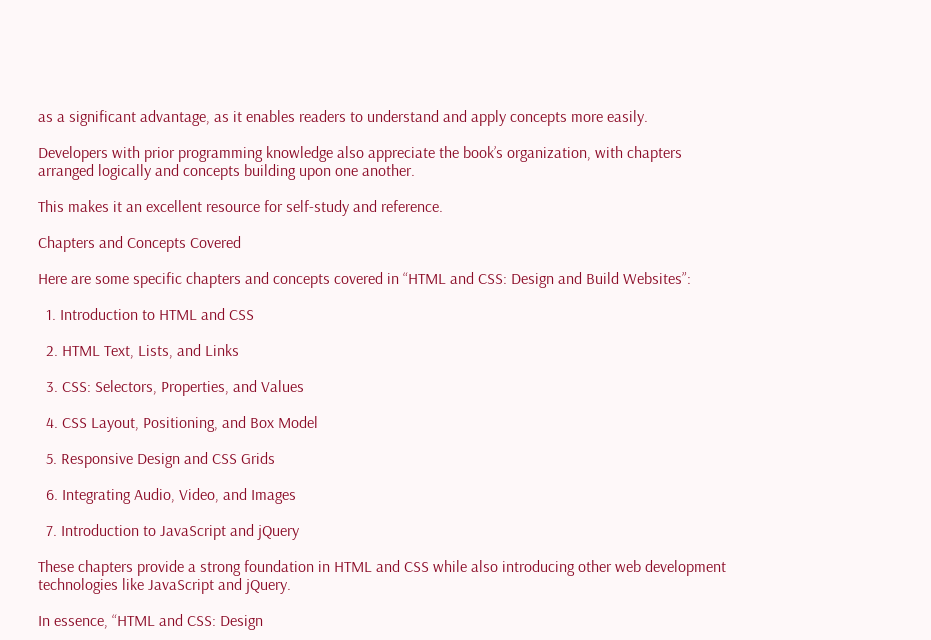as a significant advantage, as it enables readers to understand and apply concepts more easily.

Developers with prior programming knowledge also appreciate the book’s organization, with chapters arranged logically and concepts building upon one another.

This makes it an excellent resource for self-study and reference.

Chapters and Concepts Covered

Here are some specific chapters and concepts covered in “HTML and CSS: Design and Build Websites”:

  1. Introduction to HTML and CSS

  2. HTML Text, Lists, and Links

  3. CSS: Selectors, Properties, and Values

  4. CSS Layout, Positioning, and Box Model

  5. Responsive Design and CSS Grids

  6. Integrating Audio, Video, and Images

  7. Introduction to JavaScript and jQuery

These chapters provide a strong foundation in HTML and CSS while also introducing other web development technologies like JavaScript and jQuery.

In essence, “HTML and CSS: Design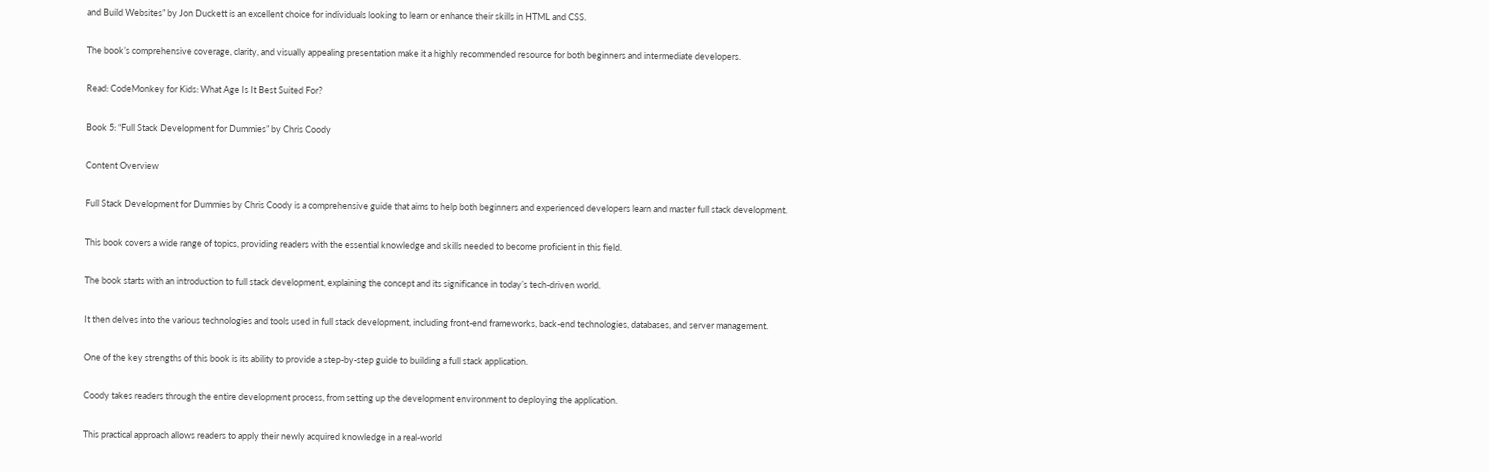and Build Websites” by Jon Duckett is an excellent choice for individuals looking to learn or enhance their skills in HTML and CSS.

The book’s comprehensive coverage, clarity, and visually appealing presentation make it a highly recommended resource for both beginners and intermediate developers.

Read: CodeMonkey for Kids: What Age Is It Best Suited For?

Book 5: “Full Stack Development for Dummies” by Chris Coody

Content Overview

Full Stack Development for Dummies by Chris Coody is a comprehensive guide that aims to help both beginners and experienced developers learn and master full stack development.

This book covers a wide range of topics, providing readers with the essential knowledge and skills needed to become proficient in this field.

The book starts with an introduction to full stack development, explaining the concept and its significance in today’s tech-driven world.

It then delves into the various technologies and tools used in full stack development, including front-end frameworks, back-end technologies, databases, and server management.

One of the key strengths of this book is its ability to provide a step-by-step guide to building a full stack application.

Coody takes readers through the entire development process, from setting up the development environment to deploying the application.

This practical approach allows readers to apply their newly acquired knowledge in a real-world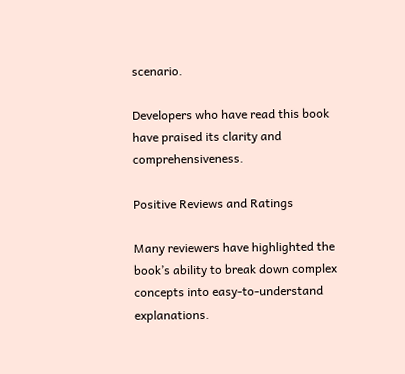scenario.

Developers who have read this book have praised its clarity and comprehensiveness.

Positive Reviews and Ratings

Many reviewers have highlighted the book’s ability to break down complex concepts into easy-to-understand explanations.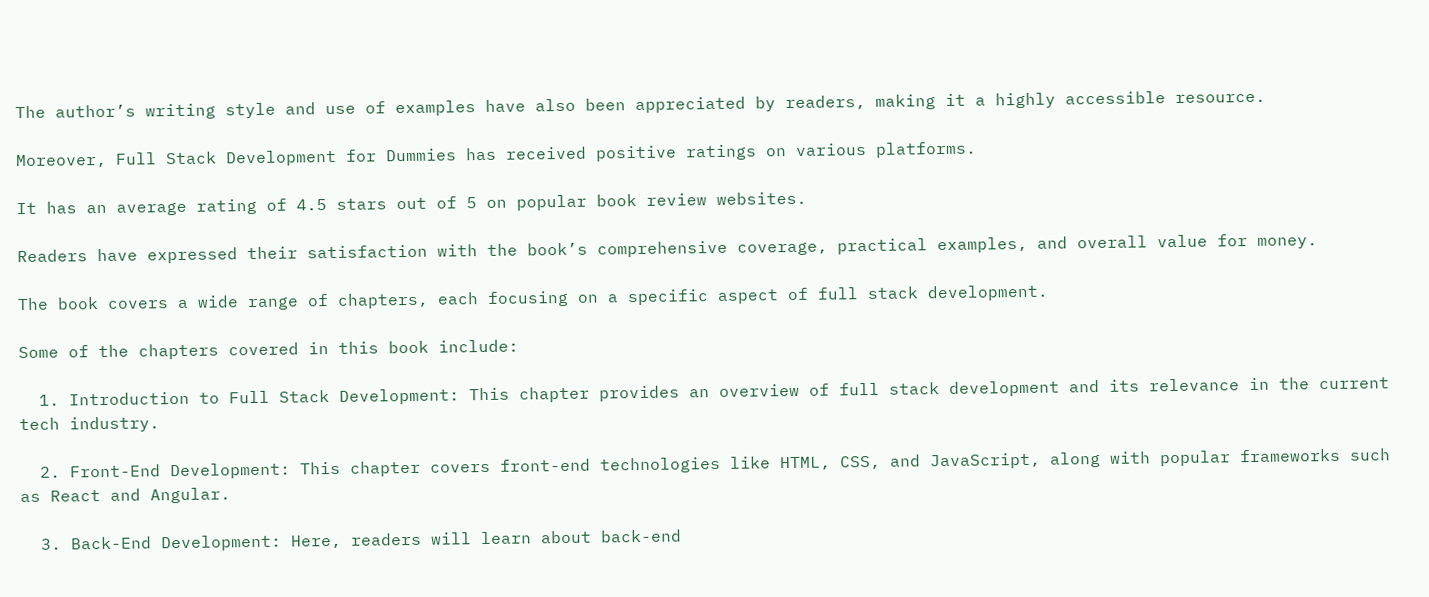The author’s writing style and use of examples have also been appreciated by readers, making it a highly accessible resource.

Moreover, Full Stack Development for Dummies has received positive ratings on various platforms.

It has an average rating of 4.5 stars out of 5 on popular book review websites.

Readers have expressed their satisfaction with the book’s comprehensive coverage, practical examples, and overall value for money.

The book covers a wide range of chapters, each focusing on a specific aspect of full stack development.

Some of the chapters covered in this book include:

  1. Introduction to Full Stack Development: This chapter provides an overview of full stack development and its relevance in the current tech industry.

  2. Front-End Development: This chapter covers front-end technologies like HTML, CSS, and JavaScript, along with popular frameworks such as React and Angular.

  3. Back-End Development: Here, readers will learn about back-end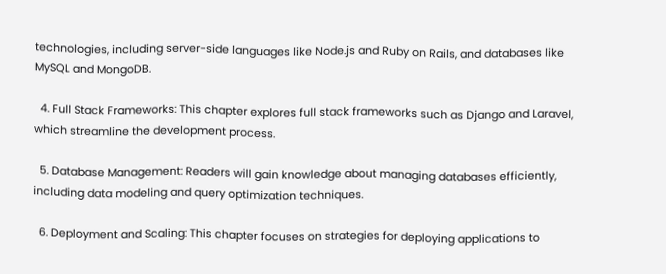technologies, including server-side languages like Node.js and Ruby on Rails, and databases like MySQL and MongoDB.

  4. Full Stack Frameworks: This chapter explores full stack frameworks such as Django and Laravel, which streamline the development process.

  5. Database Management: Readers will gain knowledge about managing databases efficiently, including data modeling and query optimization techniques.

  6. Deployment and Scaling: This chapter focuses on strategies for deploying applications to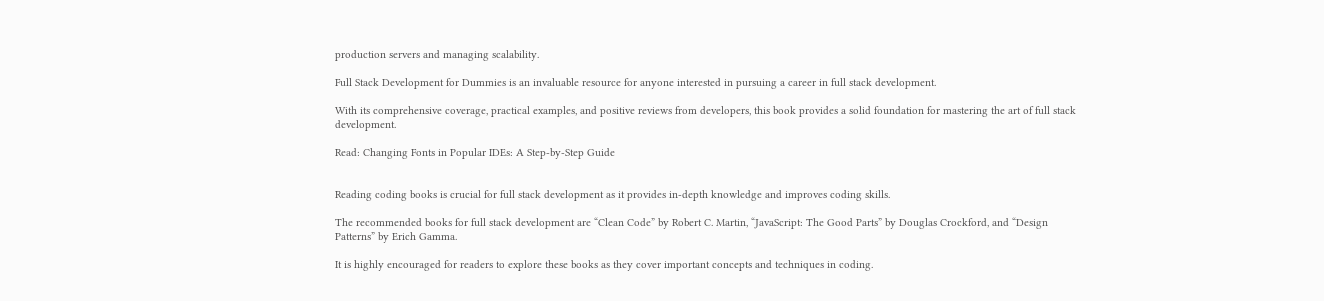production servers and managing scalability.

Full Stack Development for Dummies is an invaluable resource for anyone interested in pursuing a career in full stack development.

With its comprehensive coverage, practical examples, and positive reviews from developers, this book provides a solid foundation for mastering the art of full stack development.

Read: Changing Fonts in Popular IDEs: A Step-by-Step Guide


Reading coding books is crucial for full stack development as it provides in-depth knowledge and improves coding skills.

The recommended books for full stack development are “Clean Code” by Robert C. Martin, “JavaScript: The Good Parts” by Douglas Crockford, and “Design Patterns” by Erich Gamma.

It is highly encouraged for readers to explore these books as they cover important concepts and techniques in coding.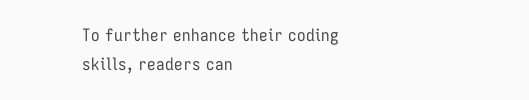To further enhance their coding skills, readers can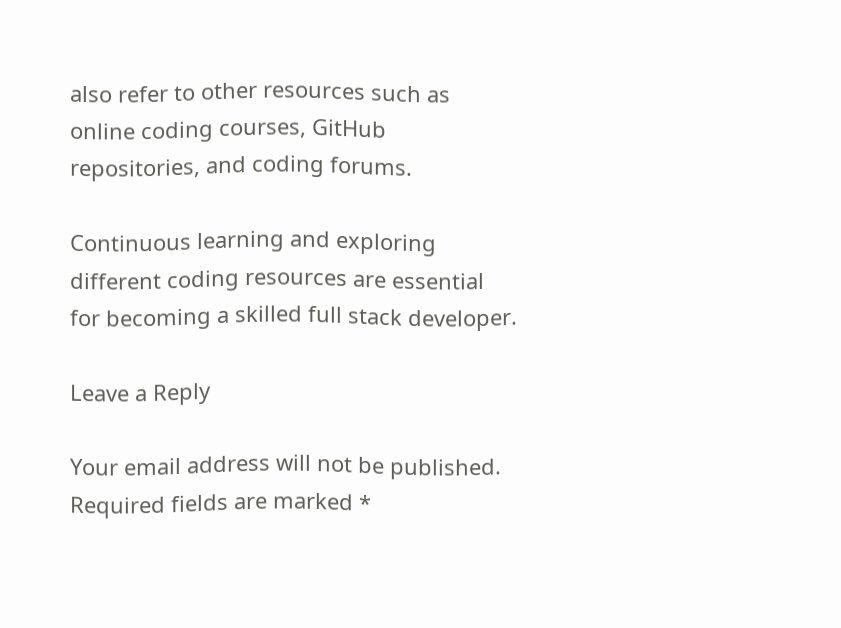also refer to other resources such as online coding courses, GitHub repositories, and coding forums.

Continuous learning and exploring different coding resources are essential for becoming a skilled full stack developer.

Leave a Reply

Your email address will not be published. Required fields are marked *